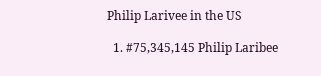Philip Larivee in the US

  1. #75,345,145 Philip Laribee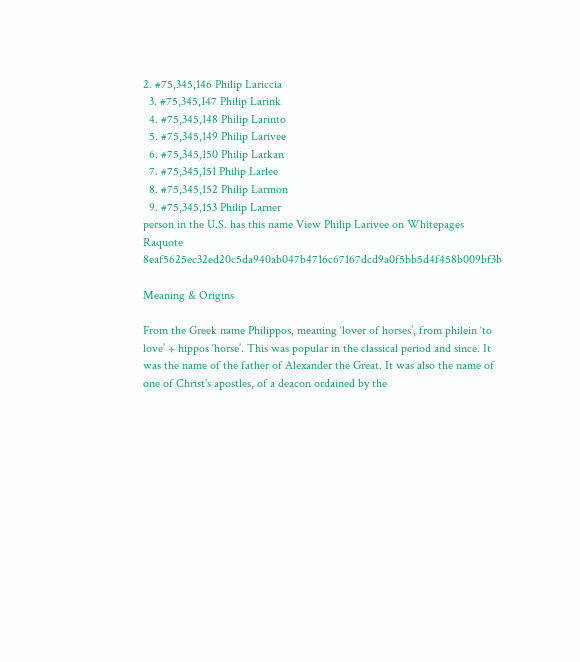2. #75,345,146 Philip Lariccia
  3. #75,345,147 Philip Larink
  4. #75,345,148 Philip Larinto
  5. #75,345,149 Philip Larivee
  6. #75,345,150 Philip Larkan
  7. #75,345,151 Philip Larlee
  8. #75,345,152 Philip Larmon
  9. #75,345,153 Philip Larner
person in the U.S. has this name View Philip Larivee on Whitepages Raquote 8eaf5625ec32ed20c5da940ab047b4716c67167dcd9a0f5bb5d4f458b009bf3b

Meaning & Origins

From the Greek name Philippos, meaning ‘lover of horses’, from philein ‘to love’ + hippos ‘horse’. This was popular in the classical period and since. It was the name of the father of Alexander the Great. It was also the name of one of Christ's apostles, of a deacon ordained by the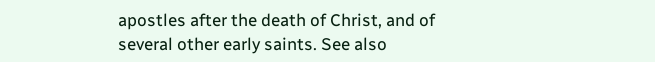apostles after the death of Christ, and of several other early saints. See also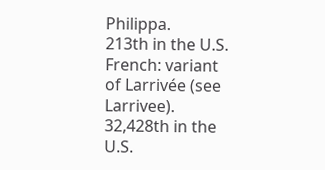Philippa.
213th in the U.S.
French: variant of Larrivée (see Larrivee).
32,428th in the U.S.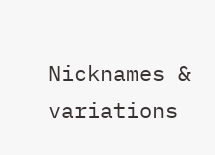Nicknames & variations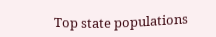Top state populations